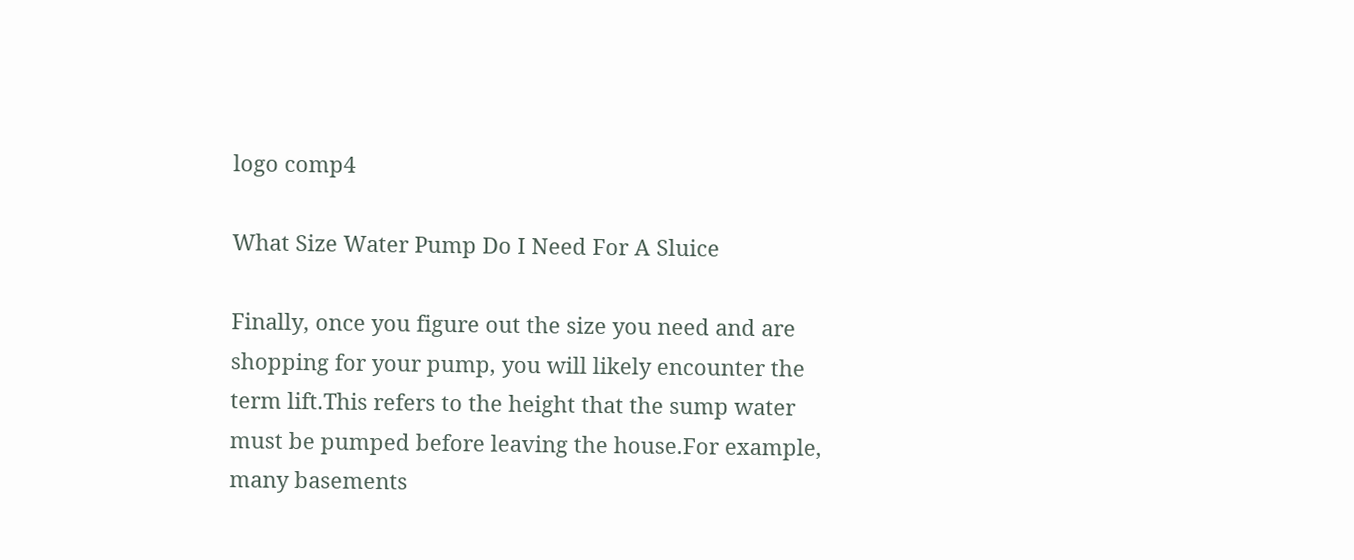logo comp4

What Size Water Pump Do I Need For A Sluice

Finally, once you figure out the size you need and are shopping for your pump, you will likely encounter the term lift.This refers to the height that the sump water must be pumped before leaving the house.For example, many basements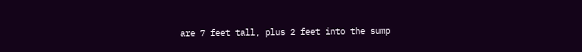are 7 feet tall, plus 2 feet into the sump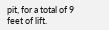pit, for a total of 9 feet of lift.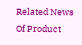Related News Of Product